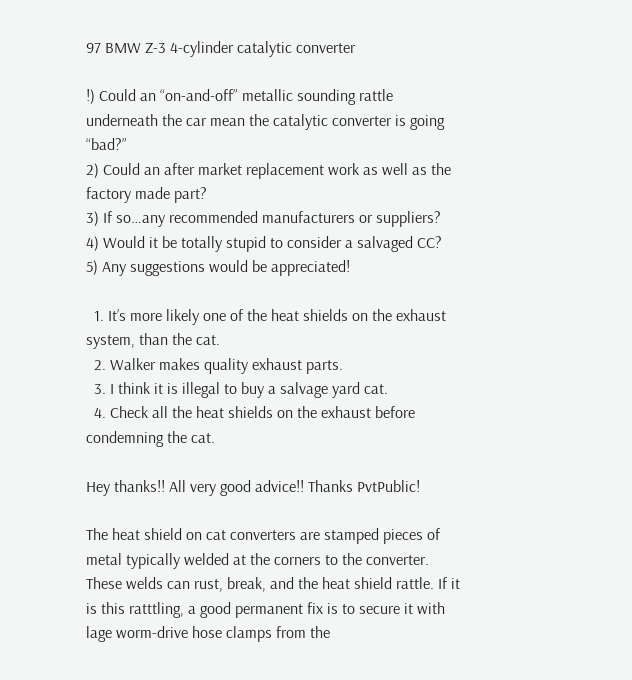97 BMW Z-3 4-cylinder catalytic converter

!) Could an “on-and-off” metallic sounding rattle underneath the car mean the catalytic converter is going “bad?”
2) Could an after market replacement work as well as the factory made part?
3) If so…any recommended manufacturers or suppliers?
4) Would it be totally stupid to consider a salvaged CC?
5) Any suggestions would be appreciated!

  1. It’s more likely one of the heat shields on the exhaust system, than the cat.
  2. Walker makes quality exhaust parts.
  3. I think it is illegal to buy a salvage yard cat.
  4. Check all the heat shields on the exhaust before condemning the cat.

Hey thanks!! All very good advice!! Thanks PvtPublic!

The heat shield on cat converters are stamped pieces of metal typically welded at the corners to the converter. These welds can rust, break, and the heat shield rattle. If it is this ratttling, a good permanent fix is to secure it with lage worm-drive hose clamps from the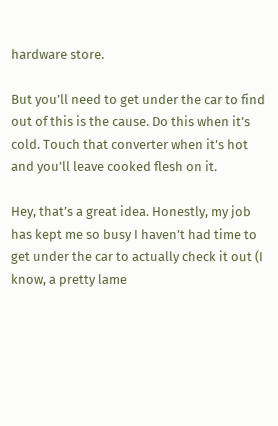hardware store.

But you’ll need to get under the car to find out of this is the cause. Do this when it’s cold. Touch that converter when it’s hot and you’ll leave cooked flesh on it.

Hey, that’s a great idea. Honestly, my job has kept me so busy I haven’t had time to get under the car to actually check it out (I know, a pretty lame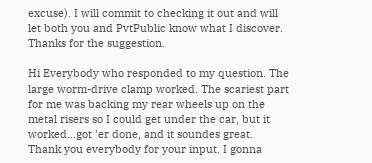excuse). I will commit to checking it out and will let both you and PvtPublic know what I discover.
Thanks for the suggestion.

Hi Everybody who responded to my question. The large worm-drive clamp worked. The scariest part for me was backing my rear wheels up on the metal risers so I could get under the car, but it worked…got 'er done, and it soundes great.
Thank you everybody for your input. I gonna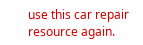use this car repair resource again.